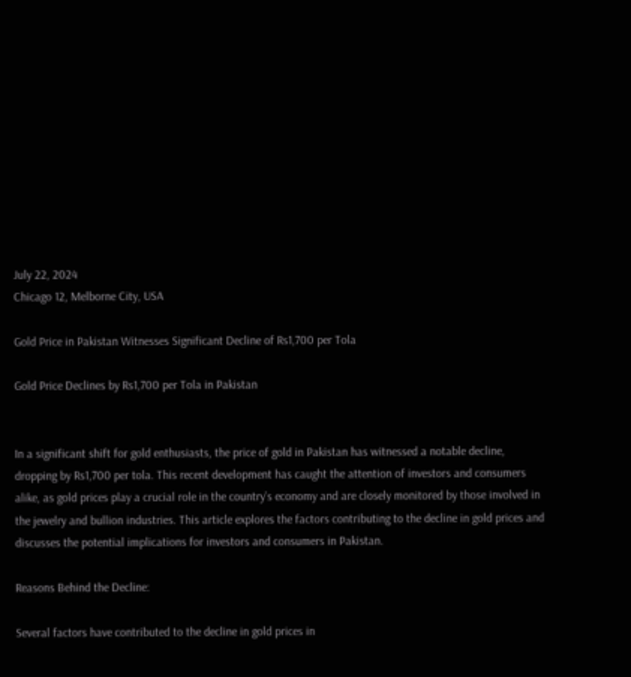July 22, 2024
Chicago 12, Melborne City, USA

Gold Price in Pakistan Witnesses Significant Decline of Rs1,700 per Tola

Gold Price Declines by Rs1,700 per Tola in Pakistan


In a significant shift for gold enthusiasts, the price of gold in Pakistan has witnessed a notable decline, dropping by Rs1,700 per tola. This recent development has caught the attention of investors and consumers alike, as gold prices play a crucial role in the country’s economy and are closely monitored by those involved in the jewelry and bullion industries. This article explores the factors contributing to the decline in gold prices and discusses the potential implications for investors and consumers in Pakistan.

Reasons Behind the Decline:

Several factors have contributed to the decline in gold prices in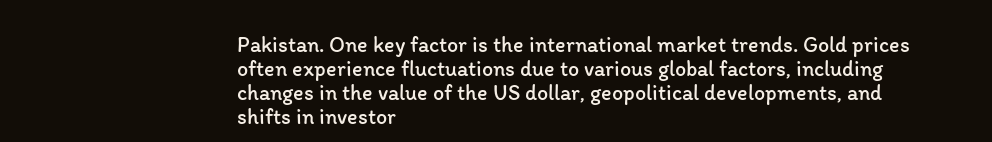Pakistan. One key factor is the international market trends. Gold prices often experience fluctuations due to various global factors, including changes in the value of the US dollar, geopolitical developments, and shifts in investor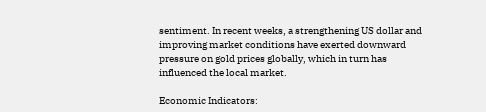sentiment. In recent weeks, a strengthening US dollar and improving market conditions have exerted downward pressure on gold prices globally, which in turn has influenced the local market.

Economic Indicators: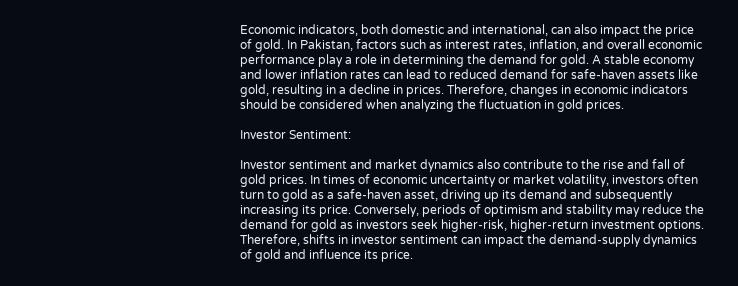Economic indicators, both domestic and international, can also impact the price of gold. In Pakistan, factors such as interest rates, inflation, and overall economic performance play a role in determining the demand for gold. A stable economy and lower inflation rates can lead to reduced demand for safe-haven assets like gold, resulting in a decline in prices. Therefore, changes in economic indicators should be considered when analyzing the fluctuation in gold prices.

Investor Sentiment:

Investor sentiment and market dynamics also contribute to the rise and fall of gold prices. In times of economic uncertainty or market volatility, investors often turn to gold as a safe-haven asset, driving up its demand and subsequently increasing its price. Conversely, periods of optimism and stability may reduce the demand for gold as investors seek higher-risk, higher-return investment options. Therefore, shifts in investor sentiment can impact the demand-supply dynamics of gold and influence its price.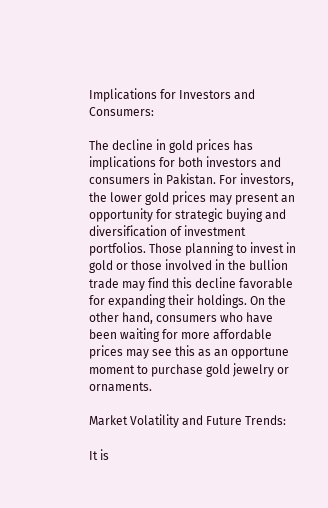Implications for Investors and Consumers:

The decline in gold prices has implications for both investors and consumers in Pakistan. For investors, the lower gold prices may present an opportunity for strategic buying and diversification of investment portfolios. Those planning to invest in gold or those involved in the bullion trade may find this decline favorable for expanding their holdings. On the other hand, consumers who have been waiting for more affordable prices may see this as an opportune moment to purchase gold jewelry or ornaments.

Market Volatility and Future Trends:

It is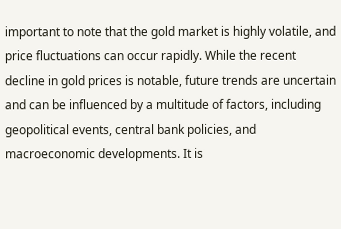important to note that the gold market is highly volatile, and price fluctuations can occur rapidly. While the recent decline in gold prices is notable, future trends are uncertain and can be influenced by a multitude of factors, including geopolitical events, central bank policies, and macroeconomic developments. It is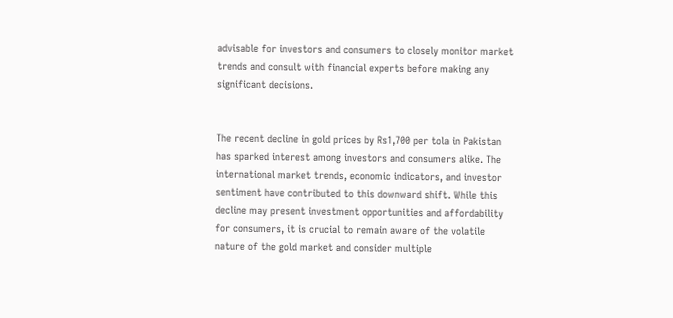advisable for investors and consumers to closely monitor market trends and consult with financial experts before making any significant decisions.


The recent decline in gold prices by Rs1,700 per tola in Pakistan has sparked interest among investors and consumers alike. The international market trends, economic indicators, and investor sentiment have contributed to this downward shift. While this decline may present investment opportunities and affordability for consumers, it is crucial to remain aware of the volatile nature of the gold market and consider multiple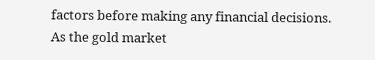factors before making any financial decisions. As the gold market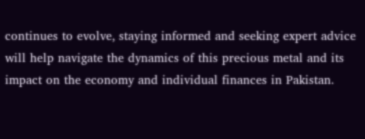continues to evolve, staying informed and seeking expert advice will help navigate the dynamics of this precious metal and its impact on the economy and individual finances in Pakistan.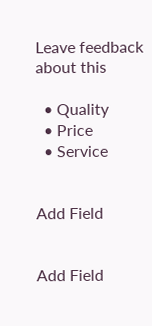Leave feedback about this

  • Quality
  • Price
  • Service


Add Field


Add Field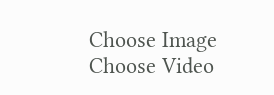Choose Image
Choose Video